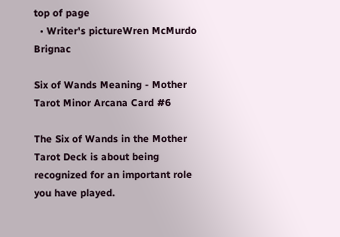top of page
  • Writer's pictureWren McMurdo Brignac

Six of Wands Meaning - Mother Tarot Minor Arcana Card #6

The Six of Wands in the Mother Tarot Deck is about being recognized for an important role you have played.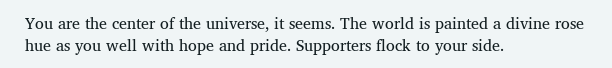You are the center of the universe, it seems. The world is painted a divine rose hue as you well with hope and pride. Supporters flock to your side.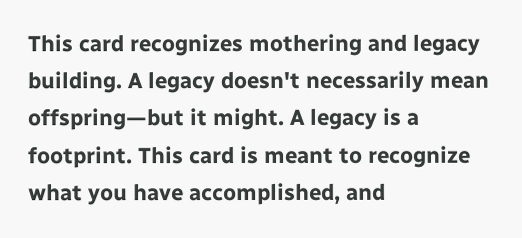This card recognizes mothering and legacy building. A legacy doesn't necessarily mean offspring—but it might. A legacy is a footprint. This card is meant to recognize what you have accomplished, and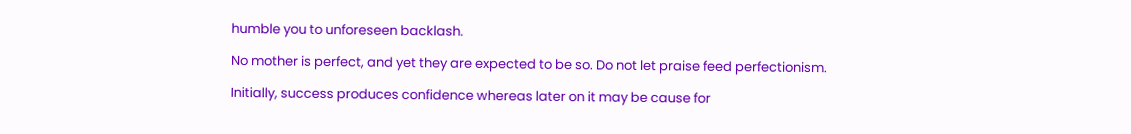humble you to unforeseen backlash.

No mother is perfect, and yet they are expected to be so. Do not let praise feed perfectionism.

Initially, success produces confidence whereas later on it may be cause for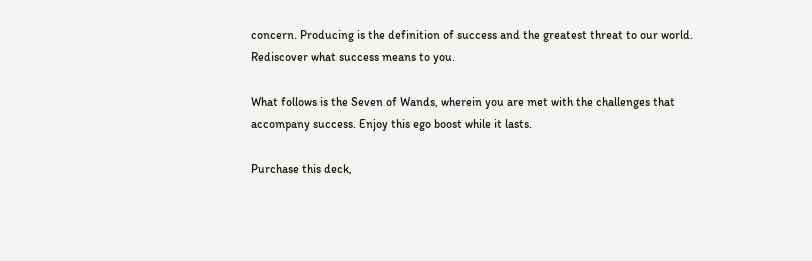concern. Producing is the definition of success and the greatest threat to our world. Rediscover what success means to you.

What follows is the Seven of Wands, wherein you are met with the challenges that accompany success. Enjoy this ego boost while it lasts.

Purchase this deck,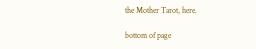the Mother Tarot, here.

bottom of page